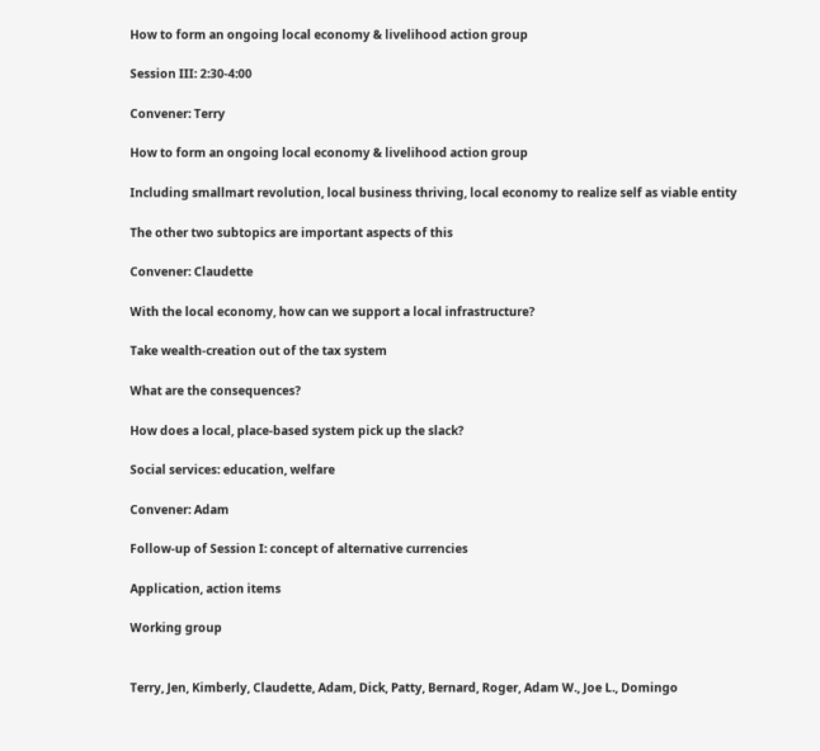How to form an ongoing local economy & livelihood action group

Session III: 2:30-4:00

Convener: Terry

How to form an ongoing local economy & livelihood action group

Including smallmart revolution, local business thriving, local economy to realize self as viable entity

The other two subtopics are important aspects of this

Convener: Claudette

With the local economy, how can we support a local infrastructure?

Take wealth-creation out of the tax system

What are the consequences?

How does a local, place-based system pick up the slack?

Social services: education, welfare

Convener: Adam

Follow-up of Session I: concept of alternative currencies

Application, action items

Working group


Terry, Jen, Kimberly, Claudette, Adam, Dick, Patty, Bernard, Roger, Adam W., Joe L., Domingo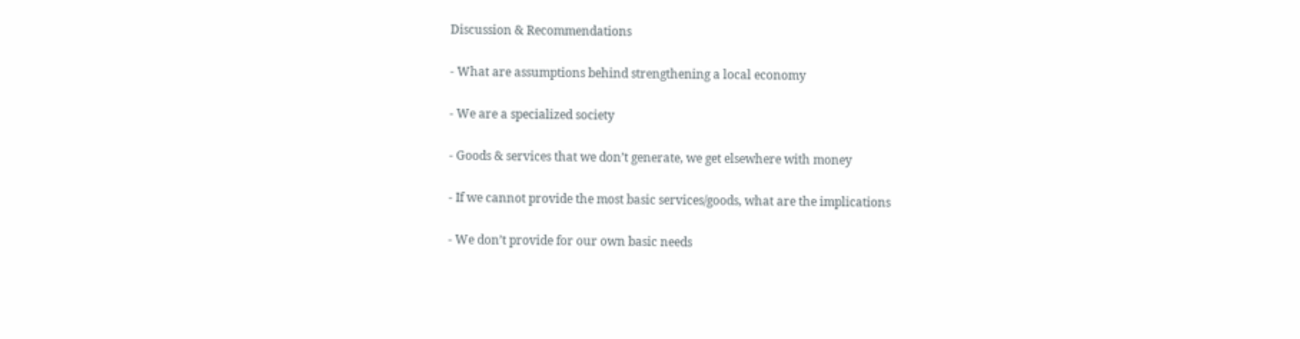Discussion & Recommendations

- What are assumptions behind strengthening a local economy

- We are a specialized society

- Goods & services that we don’t generate, we get elsewhere with money

- If we cannot provide the most basic services/goods, what are the implications

- We don’t provide for our own basic needs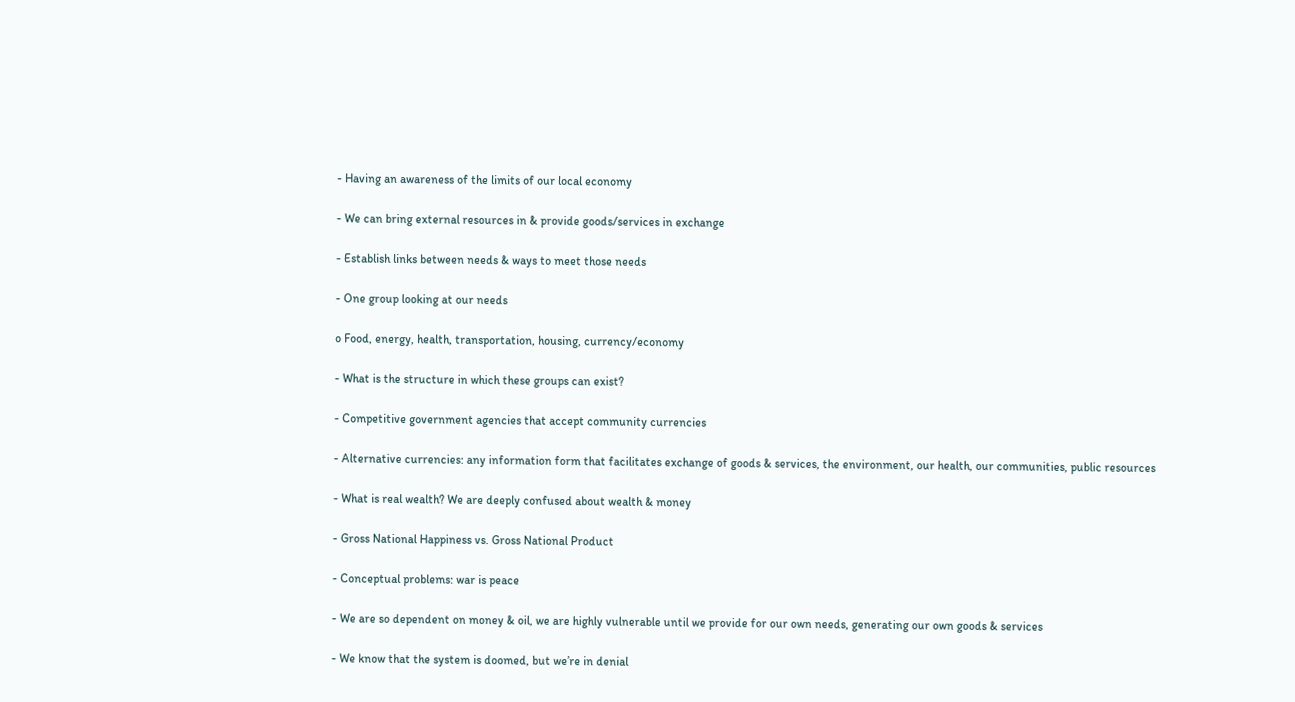- Having an awareness of the limits of our local economy

- We can bring external resources in & provide goods/services in exchange

- Establish links between needs & ways to meet those needs

- One group looking at our needs

o Food, energy, health, transportation, housing, currency/economy

- What is the structure in which these groups can exist?

- Competitive government agencies that accept community currencies

- Alternative currencies: any information form that facilitates exchange of goods & services, the environment, our health, our communities, public resources

- What is real wealth? We are deeply confused about wealth & money

- Gross National Happiness vs. Gross National Product

- Conceptual problems: war is peace

- We are so dependent on money & oil, we are highly vulnerable until we provide for our own needs, generating our own goods & services

- We know that the system is doomed, but we’re in denial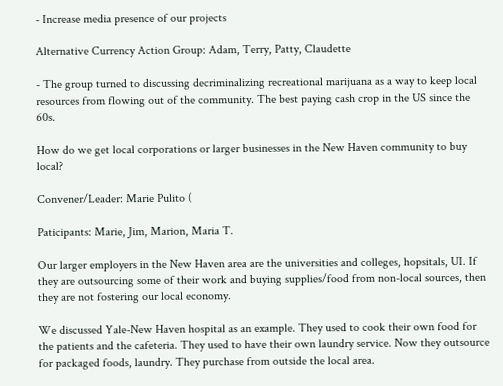- Increase media presence of our projects

Alternative Currency Action Group: Adam, Terry, Patty, Claudette

- The group turned to discussing decriminalizing recreational marijuana as a way to keep local resources from flowing out of the community. The best paying cash crop in the US since the 60s.

How do we get local corporations or larger businesses in the New Haven community to buy local?

Convener/Leader: Marie Pulito (

Paticipants: Marie, Jim, Marion, Maria T.

Our larger employers in the New Haven area are the universities and colleges, hopsitals, UI. If they are outsourcing some of their work and buying supplies/food from non-local sources, then they are not fostering our local economy.

We discussed Yale-New Haven hospital as an example. They used to cook their own food for the patients and the cafeteria. They used to have their own laundry service. Now they outsource for packaged foods, laundry. They purchase from outside the local area.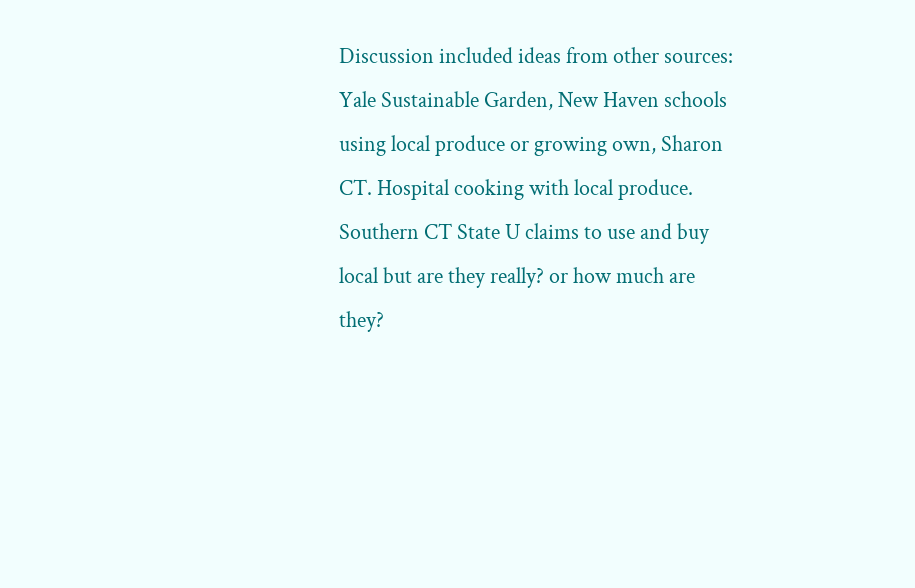Discussion included ideas from other sources: Yale Sustainable Garden, New Haven schools using local produce or growing own, Sharon CT. Hospital cooking with local produce. Southern CT State U claims to use and buy local but are they really? or how much are they?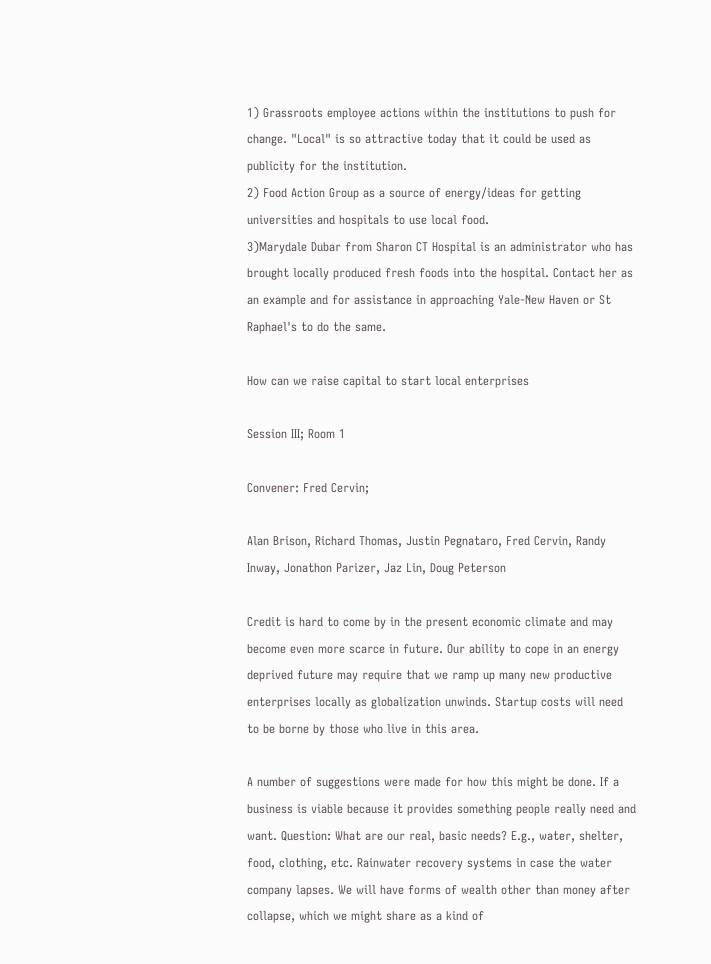1) Grassroots employee actions within the institutions to push for change. "Local" is so attractive today that it could be used as publicity for the institution.
2) Food Action Group as a source of energy/ideas for getting universities and hospitals to use local food.
3)Marydale Dubar from Sharon CT Hospital is an administrator who has brought locally produced fresh foods into the hospital. Contact her as an example and for assistance in approaching Yale-New Haven or St Raphael's to do the same.

How can we raise capital to start local enterprises

Session III; Room 1

Convener: Fred Cervin;

Alan Brison, Richard Thomas, Justin Pegnataro, Fred Cervin, Randy Inway, Jonathon Parizer, Jaz Lin, Doug Peterson

Credit is hard to come by in the present economic climate and may become even more scarce in future. Our ability to cope in an energy deprived future may require that we ramp up many new productive enterprises locally as globalization unwinds. Startup costs will need to be borne by those who live in this area.

A number of suggestions were made for how this might be done. If a business is viable because it provides something people really need and want. Question: What are our real, basic needs? E.g., water, shelter, food, clothing, etc. Rainwater recovery systems in case the water company lapses. We will have forms of wealth other than money after collapse, which we might share as a kind of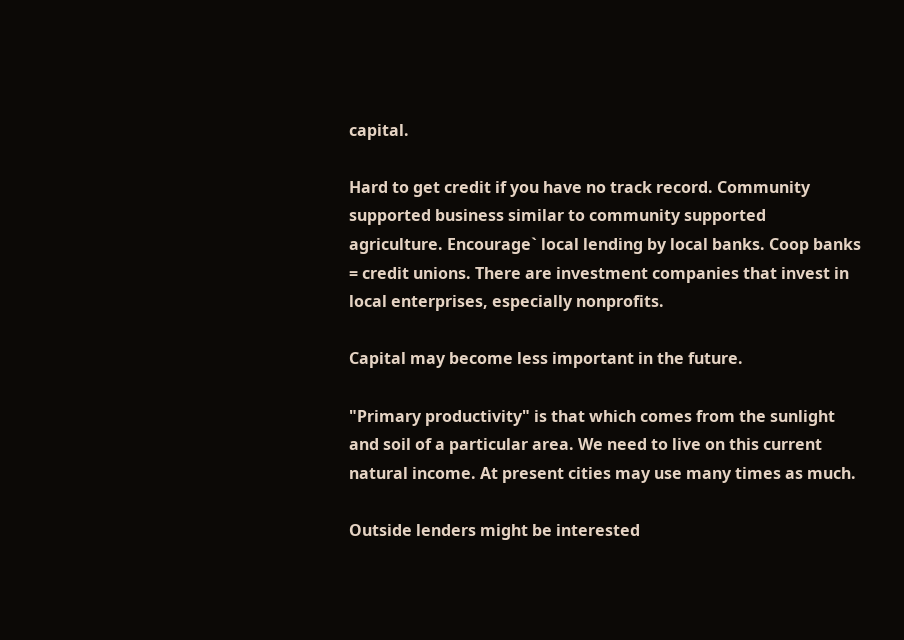capital.

Hard to get credit if you have no track record. Community supported business similar to community supported agriculture. Encourage` local lending by local banks. Coop banks = credit unions. There are investment companies that invest in local enterprises, especially nonprofits.

Capital may become less important in the future.

"Primary productivity" is that which comes from the sunlight and soil of a particular area. We need to live on this current natural income. At present cities may use many times as much.

Outside lenders might be interested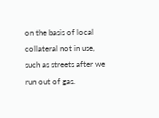on the basis of local collateral not in use, such as streets after we run out of gas.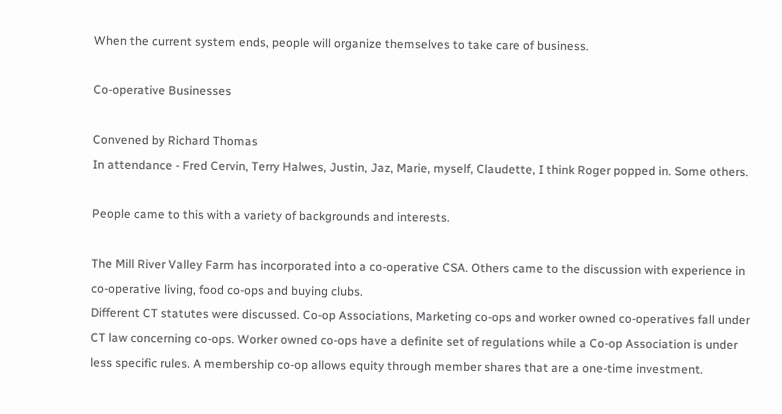When the current system ends, people will organize themselves to take care of business.

Co-operative Businesses

Convened by Richard Thomas
In attendance - Fred Cervin, Terry Halwes, Justin, Jaz, Marie, myself, Claudette, I think Roger popped in. Some others.

People came to this with a variety of backgrounds and interests.

The Mill River Valley Farm has incorporated into a co-operative CSA. Others came to the discussion with experience in co-operative living, food co-ops and buying clubs.
Different CT statutes were discussed. Co-op Associations, Marketing co-ops and worker owned co-operatives fall under CT law concerning co-ops. Worker owned co-ops have a definite set of regulations while a Co-op Association is under less specific rules. A membership co-op allows equity through member shares that are a one-time investment.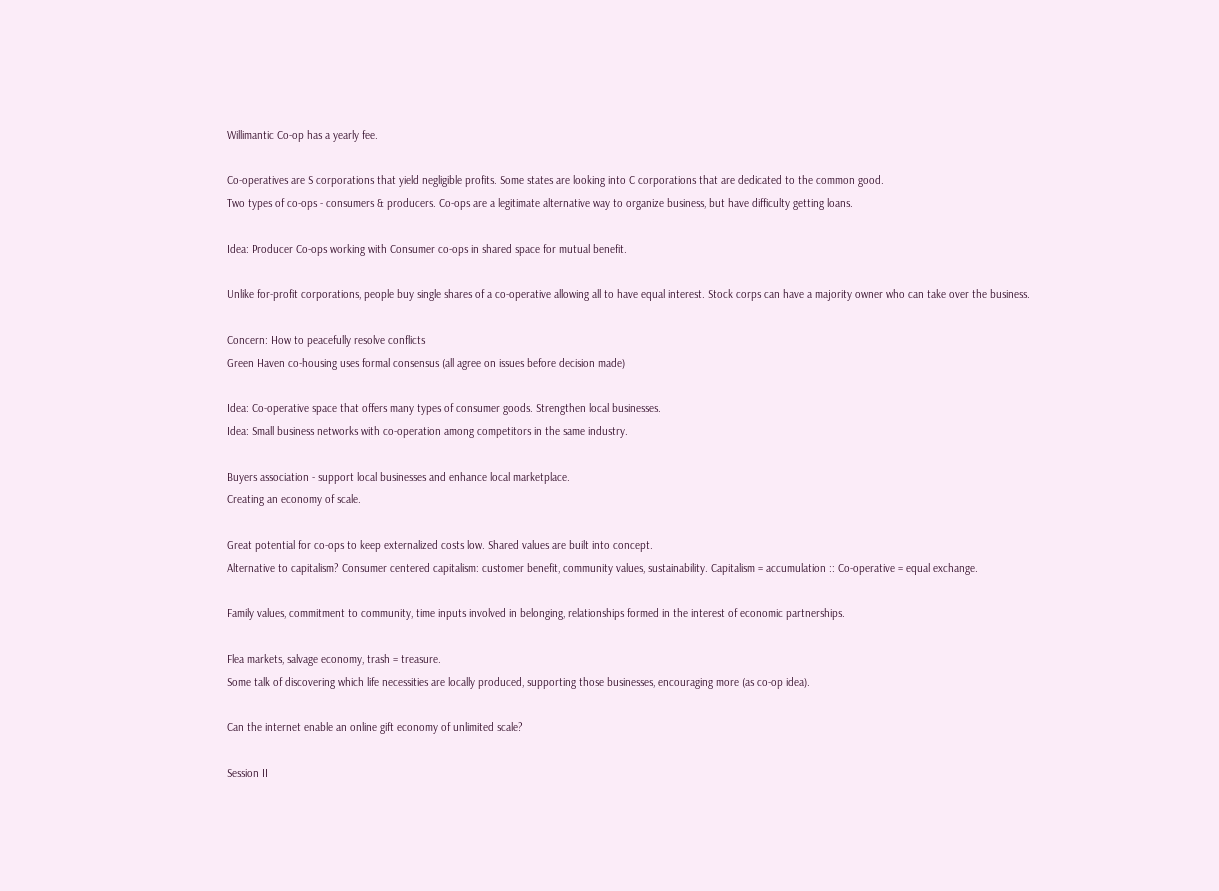Willimantic Co-op has a yearly fee.

Co-operatives are S corporations that yield negligible profits. Some states are looking into C corporations that are dedicated to the common good.
Two types of co-ops - consumers & producers. Co-ops are a legitimate alternative way to organize business, but have difficulty getting loans.

Idea: Producer Co-ops working with Consumer co-ops in shared space for mutual benefit.

Unlike for-profit corporations, people buy single shares of a co-operative allowing all to have equal interest. Stock corps can have a majority owner who can take over the business.

Concern: How to peacefully resolve conflicts
Green Haven co-housing uses formal consensus (all agree on issues before decision made)

Idea: Co-operative space that offers many types of consumer goods. Strengthen local businesses.
Idea: Small business networks with co-operation among competitors in the same industry.

Buyers association - support local businesses and enhance local marketplace.
Creating an economy of scale.

Great potential for co-ops to keep externalized costs low. Shared values are built into concept.
Alternative to capitalism? Consumer centered capitalism: customer benefit, community values, sustainability. Capitalism = accumulation :: Co-operative = equal exchange.

Family values, commitment to community, time inputs involved in belonging, relationships formed in the interest of economic partnerships.

Flea markets, salvage economy, trash = treasure.
Some talk of discovering which life necessities are locally produced, supporting those businesses, encouraging more (as co-op idea).

Can the internet enable an online gift economy of unlimited scale?

Session II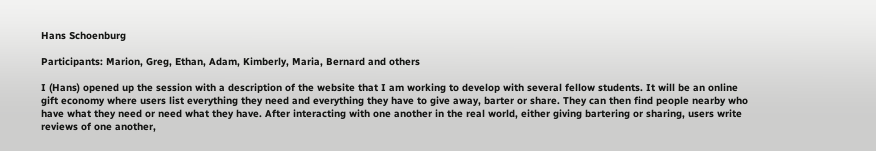Hans Schoenburg

Participants: Marion, Greg, Ethan, Adam, Kimberly, Maria, Bernard and others

I (Hans) opened up the session with a description of the website that I am working to develop with several fellow students. It will be an online gift economy where users list everything they need and everything they have to give away, barter or share. They can then find people nearby who have what they need or need what they have. After interacting with one another in the real world, either giving bartering or sharing, users write reviews of one another,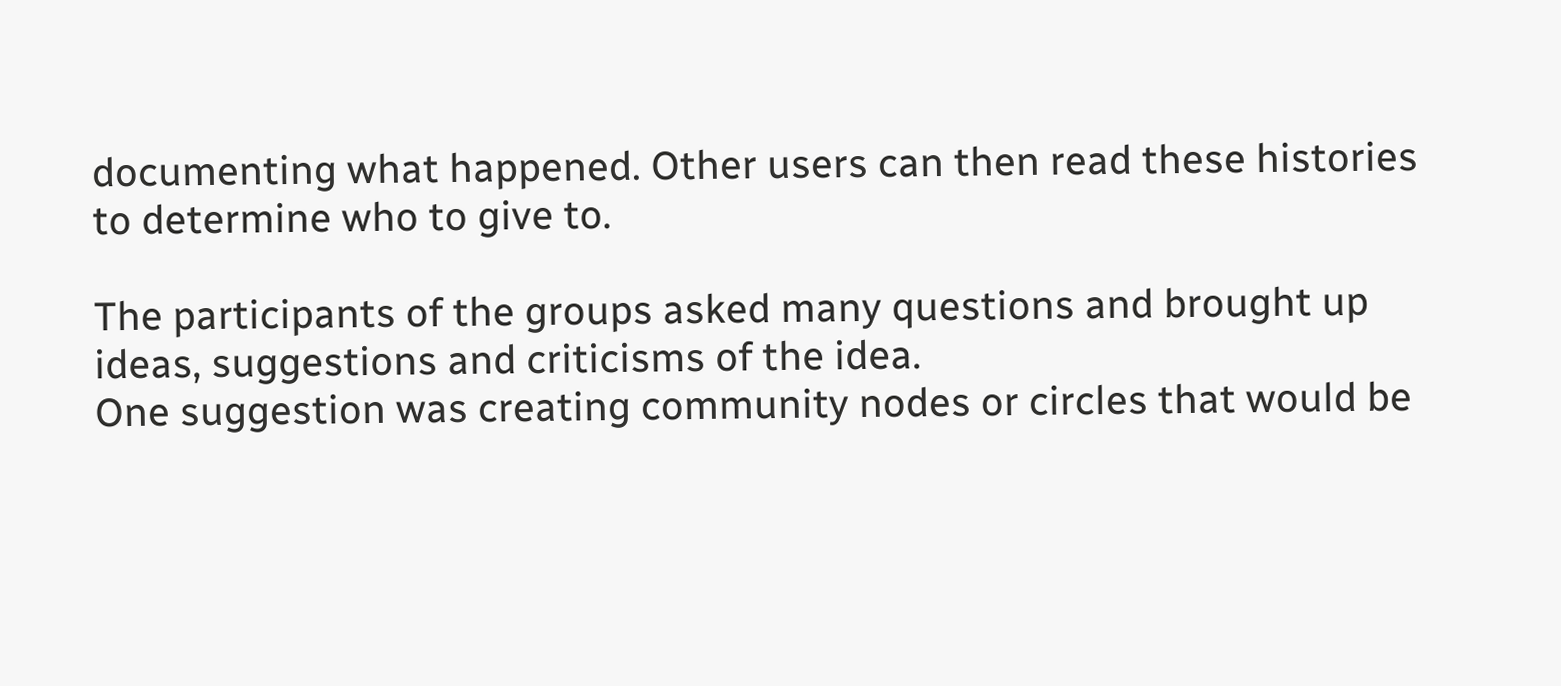documenting what happened. Other users can then read these histories to determine who to give to.

The participants of the groups asked many questions and brought up ideas, suggestions and criticisms of the idea.
One suggestion was creating community nodes or circles that would be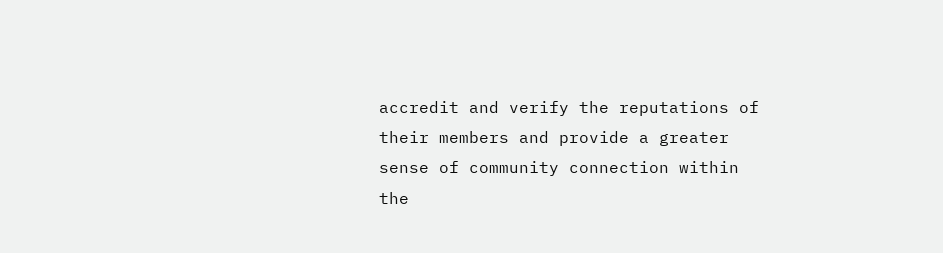accredit and verify the reputations of their members and provide a greater sense of community connection within the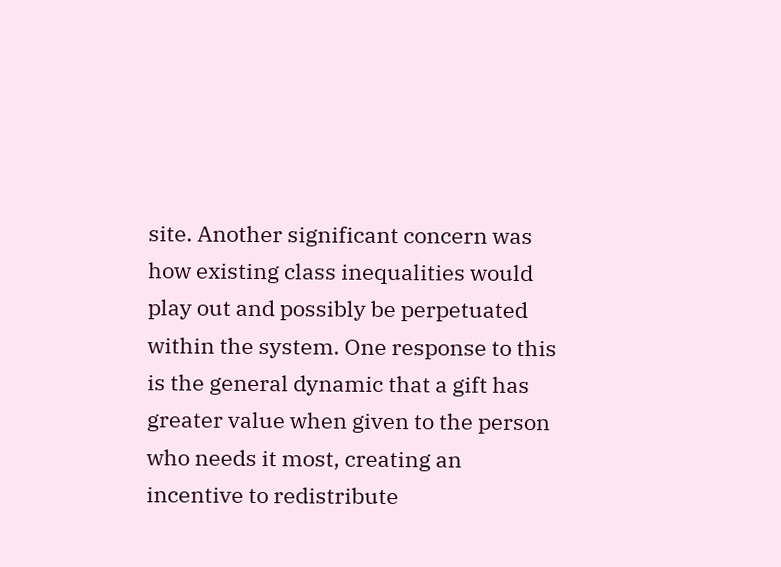site. Another significant concern was how existing class inequalities would play out and possibly be perpetuated within the system. One response to this is the general dynamic that a gift has greater value when given to the person who needs it most, creating an incentive to redistribute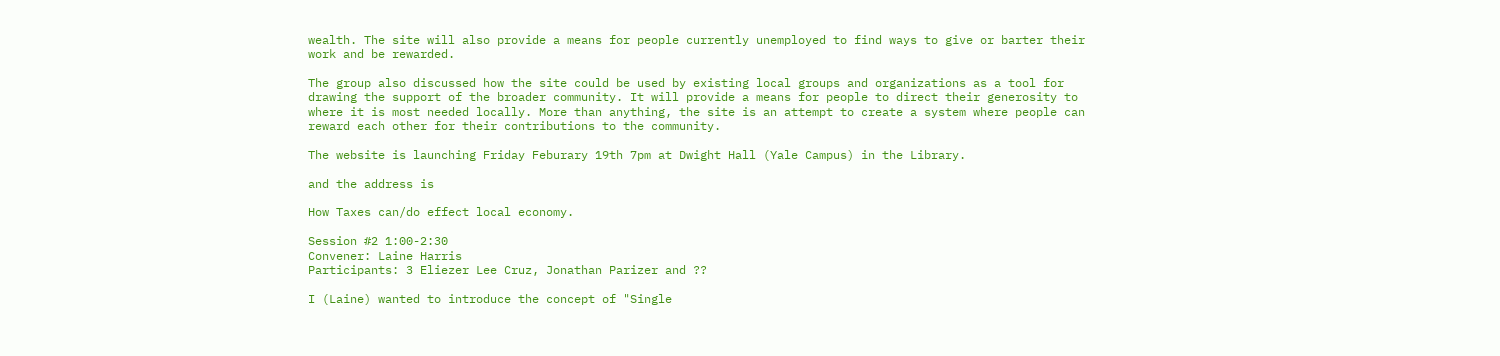wealth. The site will also provide a means for people currently unemployed to find ways to give or barter their work and be rewarded.

The group also discussed how the site could be used by existing local groups and organizations as a tool for drawing the support of the broader community. It will provide a means for people to direct their generosity to where it is most needed locally. More than anything, the site is an attempt to create a system where people can reward each other for their contributions to the community.

The website is launching Friday Feburary 19th 7pm at Dwight Hall (Yale Campus) in the Library.

and the address is

How Taxes can/do effect local economy.

Session #2 1:00-2:30
Convener: Laine Harris
Participants: 3 Eliezer Lee Cruz, Jonathan Parizer and ??

I (Laine) wanted to introduce the concept of "Single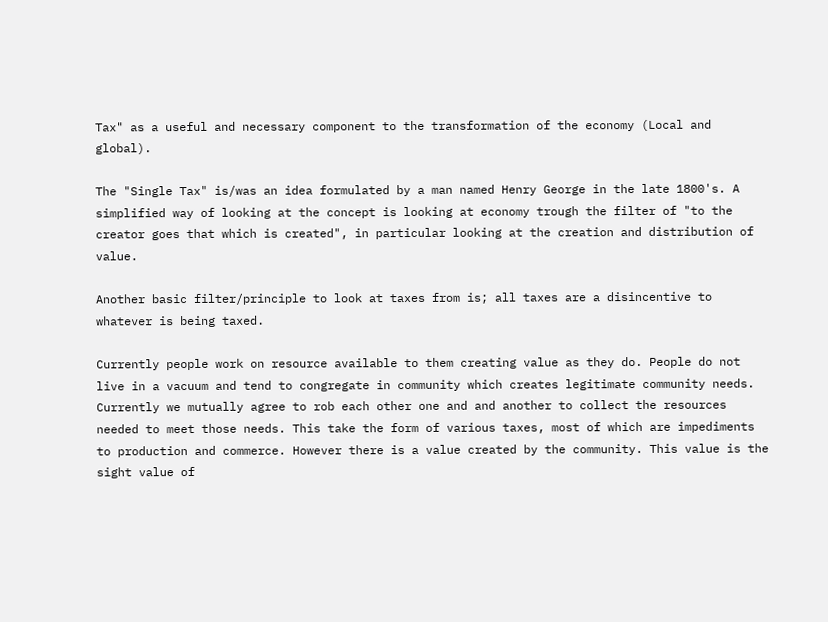Tax" as a useful and necessary component to the transformation of the economy (Local and global).

The "Single Tax" is/was an idea formulated by a man named Henry George in the late 1800's. A simplified way of looking at the concept is looking at economy trough the filter of "to the creator goes that which is created", in particular looking at the creation and distribution of value.

Another basic filter/principle to look at taxes from is; all taxes are a disincentive to whatever is being taxed.

Currently people work on resource available to them creating value as they do. People do not live in a vacuum and tend to congregate in community which creates legitimate community needs. Currently we mutually agree to rob each other one and and another to collect the resources needed to meet those needs. This take the form of various taxes, most of which are impediments to production and commerce. However there is a value created by the community. This value is the sight value of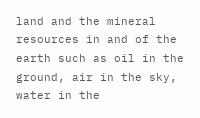land and the mineral resources in and of the earth such as oil in the ground, air in the sky, water in the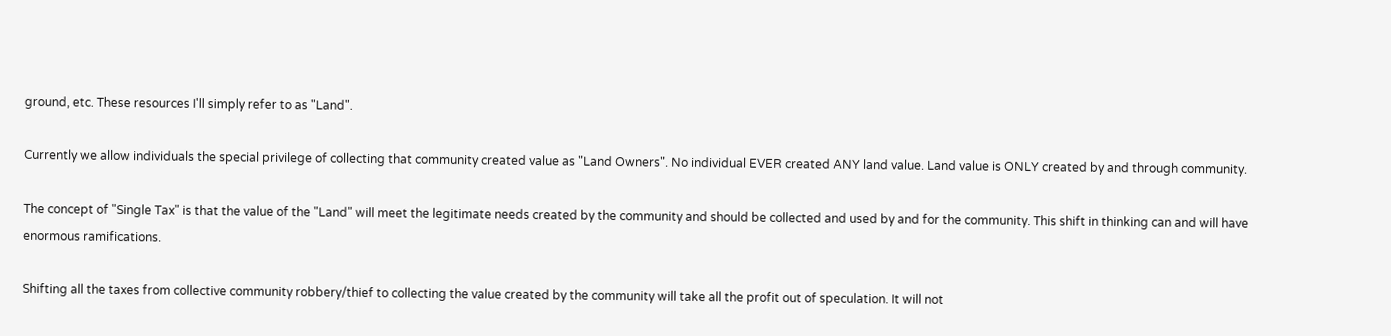ground, etc. These resources I'll simply refer to as "Land".

Currently we allow individuals the special privilege of collecting that community created value as "Land Owners". No individual EVER created ANY land value. Land value is ONLY created by and through community.

The concept of "Single Tax" is that the value of the "Land" will meet the legitimate needs created by the community and should be collected and used by and for the community. This shift in thinking can and will have enormous ramifications.

Shifting all the taxes from collective community robbery/thief to collecting the value created by the community will take all the profit out of speculation. It will not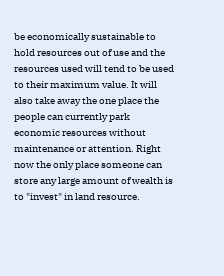be economically sustainable to hold resources out of use and the resources used will tend to be used to their maximum value. It will also take away the one place the people can currently park economic resources without maintenance or attention. Right now the only place someone can store any large amount of wealth is to "invest" in land resource.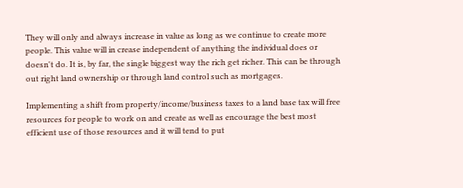They will only and always increase in value as long as we continue to create more people. This value will in crease independent of anything the individual does or doesn't do. It is, by far, the single biggest way the rich get richer. This can be through out right land ownership or through land control such as mortgages.

Implementing a shift from property/income/business taxes to a land base tax will free resources for people to work on and create as well as encourage the best most efficient use of those resources and it will tend to put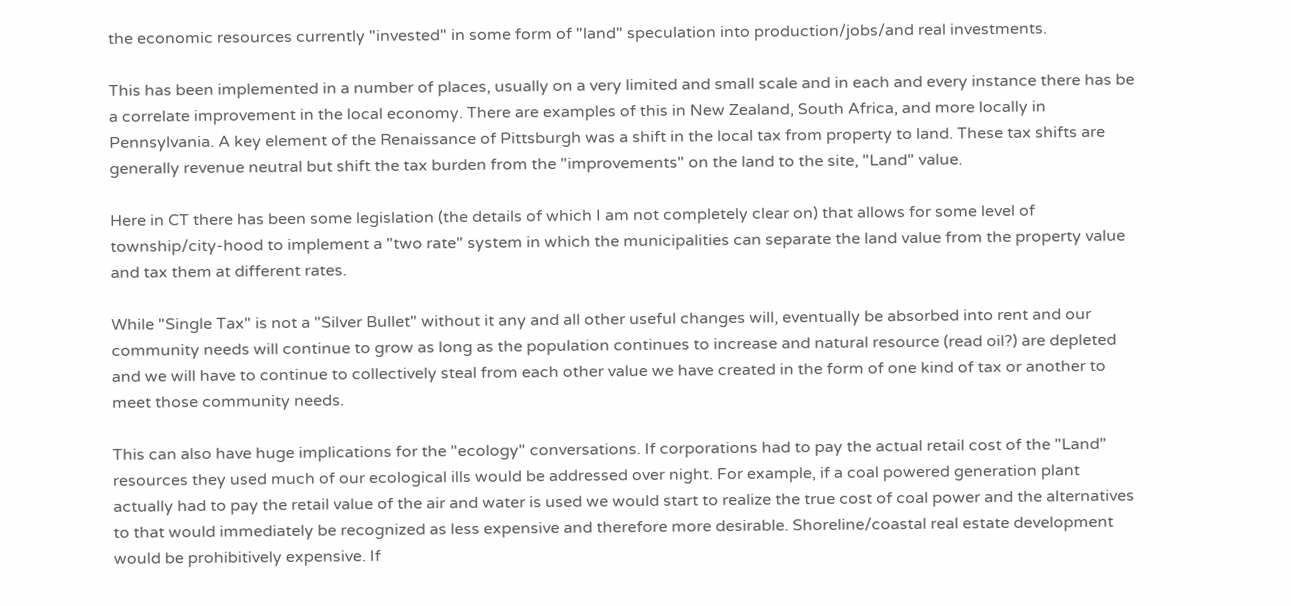the economic resources currently "invested" in some form of "land" speculation into production/jobs/and real investments.

This has been implemented in a number of places, usually on a very limited and small scale and in each and every instance there has be a correlate improvement in the local economy. There are examples of this in New Zealand, South Africa, and more locally in Pennsylvania. A key element of the Renaissance of Pittsburgh was a shift in the local tax from property to land. These tax shifts are generally revenue neutral but shift the tax burden from the "improvements" on the land to the site, "Land" value.

Here in CT there has been some legislation (the details of which I am not completely clear on) that allows for some level of township/city-hood to implement a "two rate" system in which the municipalities can separate the land value from the property value and tax them at different rates.

While "Single Tax" is not a "Silver Bullet" without it any and all other useful changes will, eventually be absorbed into rent and our community needs will continue to grow as long as the population continues to increase and natural resource (read oil?) are depleted and we will have to continue to collectively steal from each other value we have created in the form of one kind of tax or another to meet those community needs.

This can also have huge implications for the "ecology" conversations. If corporations had to pay the actual retail cost of the "Land" resources they used much of our ecological ills would be addressed over night. For example, if a coal powered generation plant actually had to pay the retail value of the air and water is used we would start to realize the true cost of coal power and the alternatives to that would immediately be recognized as less expensive and therefore more desirable. Shoreline/coastal real estate development would be prohibitively expensive. If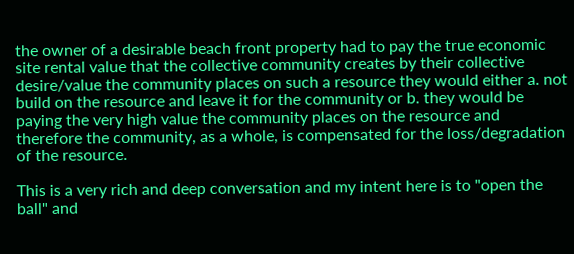the owner of a desirable beach front property had to pay the true economic site rental value that the collective community creates by their collective desire/value the community places on such a resource they would either a. not build on the resource and leave it for the community or b. they would be paying the very high value the community places on the resource and therefore the community, as a whole, is compensated for the loss/degradation of the resource.

This is a very rich and deep conversation and my intent here is to "open the ball" and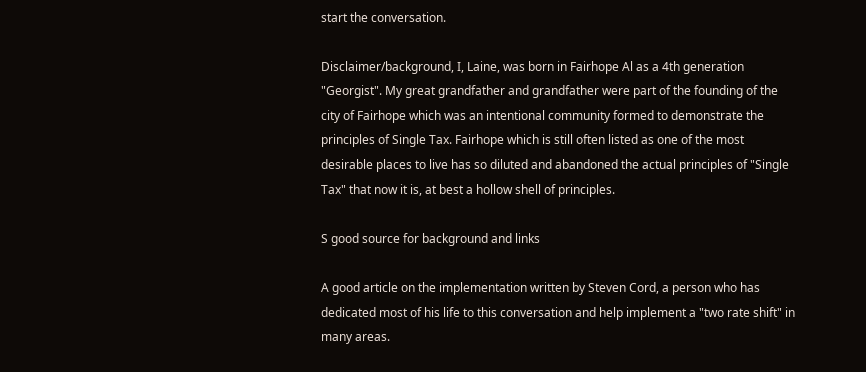start the conversation.

Disclaimer/background, I, Laine, was born in Fairhope Al as a 4th generation "Georgist". My great grandfather and grandfather were part of the founding of the city of Fairhope which was an intentional community formed to demonstrate the principles of Single Tax. Fairhope which is still often listed as one of the most desirable places to live has so diluted and abandoned the actual principles of "Single Tax" that now it is, at best a hollow shell of principles.

S good source for background and links

A good article on the implementation written by Steven Cord, a person who has dedicated most of his life to this conversation and help implement a "two rate shift" in many areas.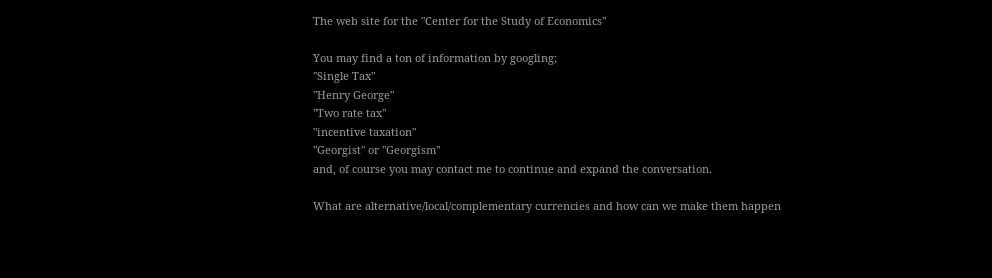The web site for the "Center for the Study of Economics"

You may find a ton of information by googling;
"Single Tax"
"Henry George"
"Two rate tax"
"incentive taxation"
"Georgist" or "Georgism"
and, of course you may contact me to continue and expand the conversation.

What are alternative/local/complementary currencies and how can we make them happen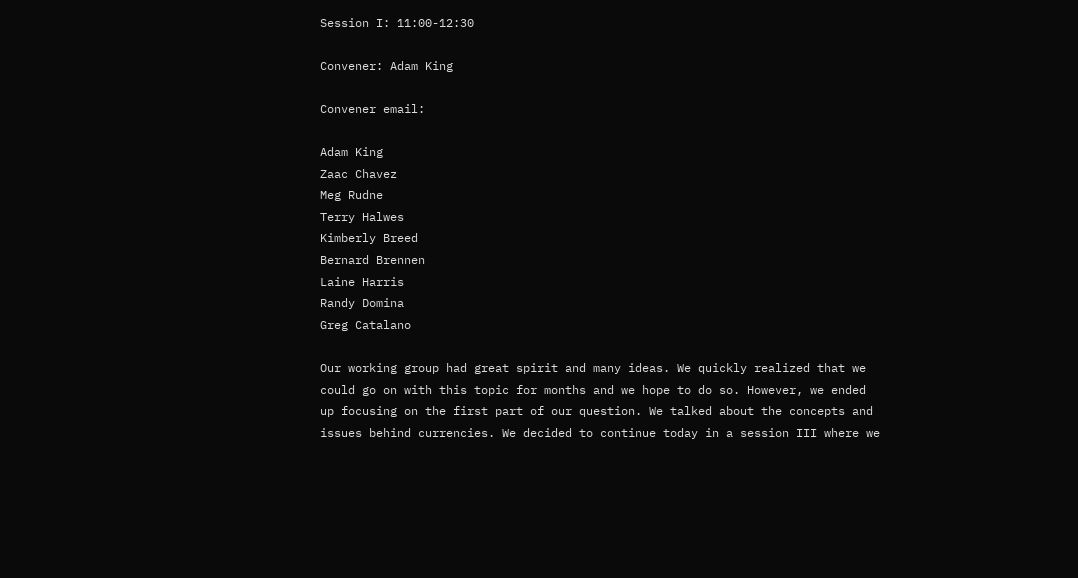Session I: 11:00-12:30

Convener: Adam King

Convener email:

Adam King
Zaac Chavez
Meg Rudne
Terry Halwes
Kimberly Breed
Bernard Brennen
Laine Harris
Randy Domina
Greg Catalano

Our working group had great spirit and many ideas. We quickly realized that we could go on with this topic for months and we hope to do so. However, we ended up focusing on the first part of our question. We talked about the concepts and issues behind currencies. We decided to continue today in a session III where we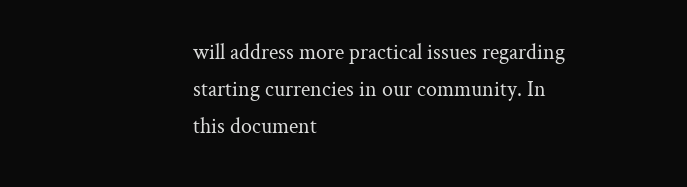will address more practical issues regarding starting currencies in our community. In this document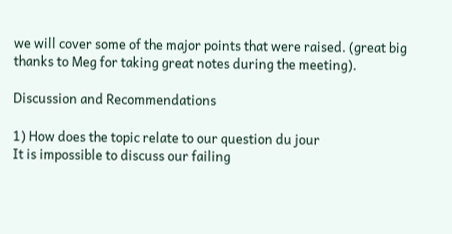we will cover some of the major points that were raised. (great big thanks to Meg for taking great notes during the meeting).

Discussion and Recommendations

1) How does the topic relate to our question du jour
It is impossible to discuss our failing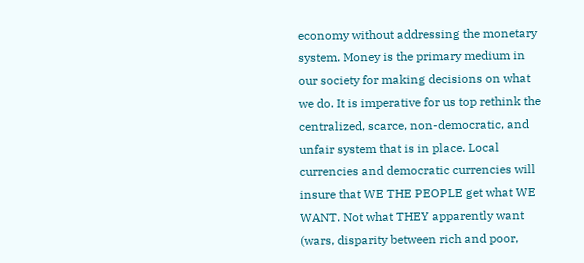economy without addressing the monetary system. Money is the primary medium in our society for making decisions on what we do. It is imperative for us top rethink the centralized, scarce, non-democratic, and unfair system that is in place. Local currencies and democratic currencies will insure that WE THE PEOPLE get what WE WANT. Not what THEY apparently want (wars, disparity between rich and poor,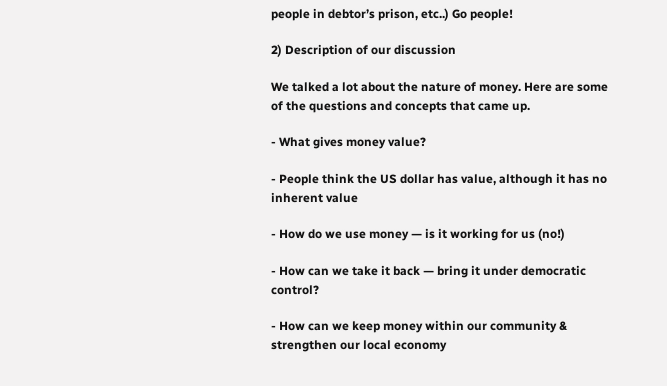people in debtor’s prison, etc..) Go people!

2) Description of our discussion

We talked a lot about the nature of money. Here are some of the questions and concepts that came up.

- What gives money value?

- People think the US dollar has value, although it has no inherent value

- How do we use money — is it working for us (no!)

- How can we take it back — bring it under democratic control?

- How can we keep money within our community & strengthen our local economy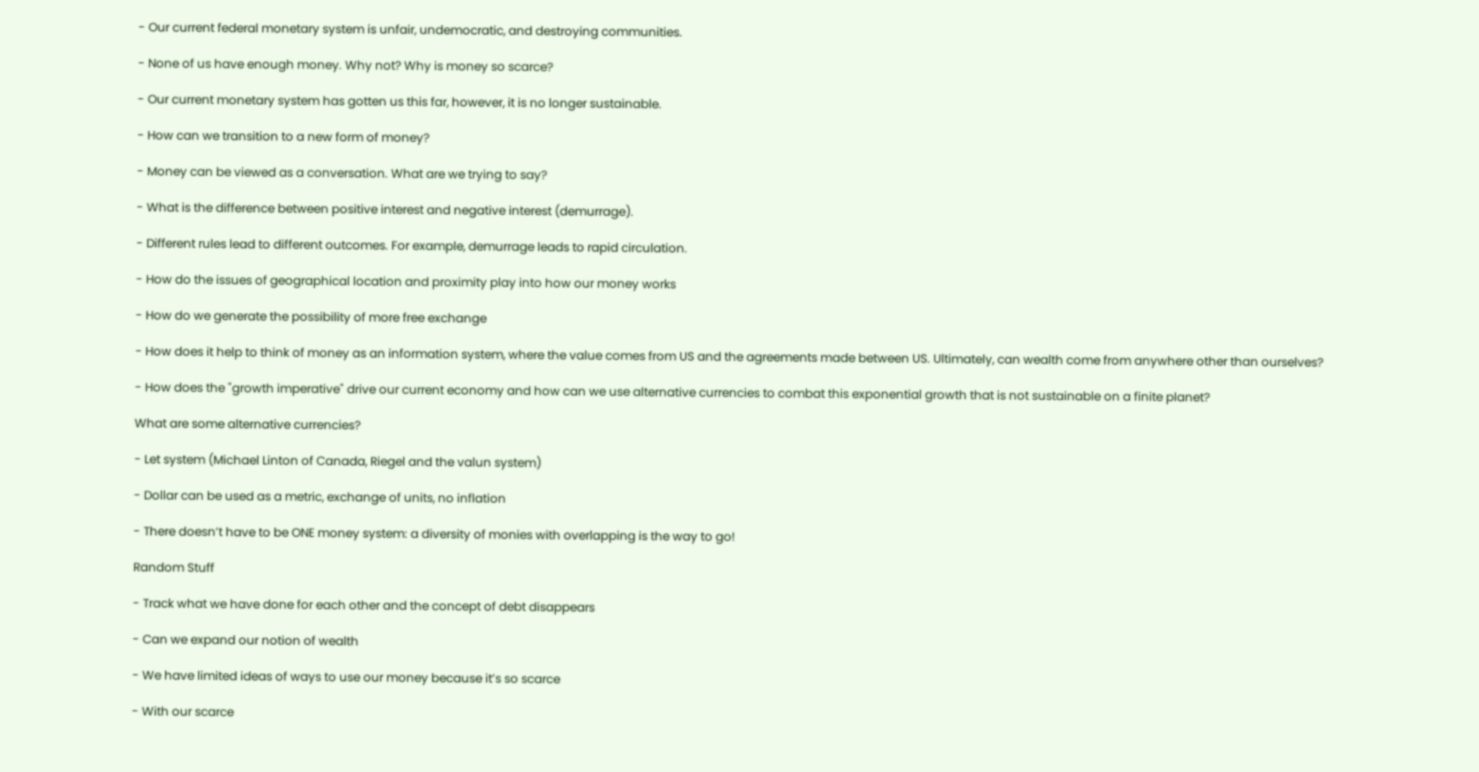- Our current federal monetary system is unfair, undemocratic, and destroying communities.

- None of us have enough money. Why not? Why is money so scarce?

- Our current monetary system has gotten us this far, however, it is no longer sustainable.

- How can we transition to a new form of money?

- Money can be viewed as a conversation. What are we trying to say?

- What is the difference between positive interest and negative interest (demurrage).

- Different rules lead to different outcomes. For example, demurrage leads to rapid circulation.

- How do the issues of geographical location and proximity play into how our money works

- How do we generate the possibility of more free exchange

- How does it help to think of money as an information system, where the value comes from US and the agreements made between US. Ultimately, can wealth come from anywhere other than ourselves?

- How does the "growth imperative" drive our current economy and how can we use alternative currencies to combat this exponential growth that is not sustainable on a finite planet?

What are some alternative currencies?

- Let system (Michael Linton of Canada, Riegel and the valun system)

- Dollar can be used as a metric, exchange of units, no inflation

- There doesn’t have to be ONE money system: a diversity of monies with overlapping is the way to go!

Random Stuff

- Track what we have done for each other and the concept of debt disappears

- Can we expand our notion of wealth

- We have limited ideas of ways to use our money because it’s so scarce

- With our scarce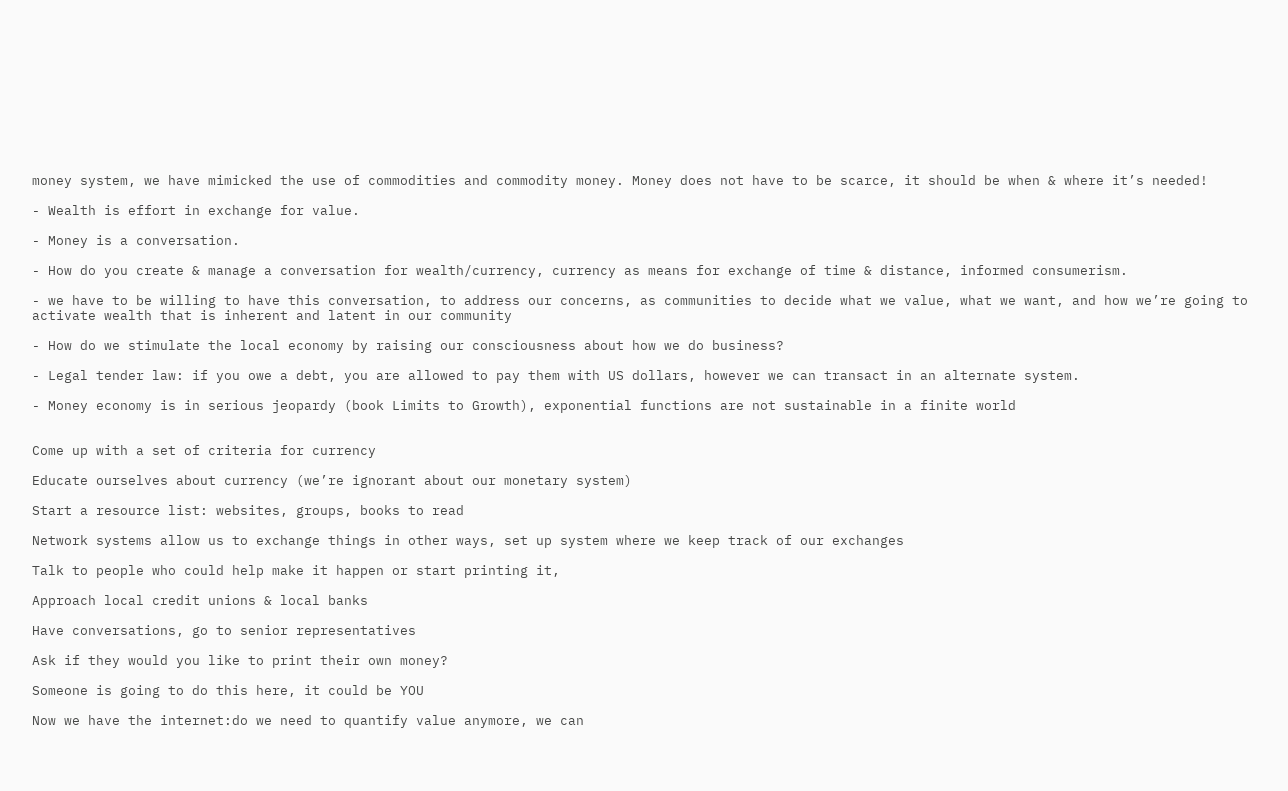money system, we have mimicked the use of commodities and commodity money. Money does not have to be scarce, it should be when & where it’s needed!

- Wealth is effort in exchange for value.

- Money is a conversation.

- How do you create & manage a conversation for wealth/currency, currency as means for exchange of time & distance, informed consumerism.

- we have to be willing to have this conversation, to address our concerns, as communities to decide what we value, what we want, and how we’re going to activate wealth that is inherent and latent in our community

- How do we stimulate the local economy by raising our consciousness about how we do business?

- Legal tender law: if you owe a debt, you are allowed to pay them with US dollars, however we can transact in an alternate system.

- Money economy is in serious jeopardy (book Limits to Growth), exponential functions are not sustainable in a finite world


Come up with a set of criteria for currency

Educate ourselves about currency (we’re ignorant about our monetary system)

Start a resource list: websites, groups, books to read

Network systems allow us to exchange things in other ways, set up system where we keep track of our exchanges

Talk to people who could help make it happen or start printing it,

Approach local credit unions & local banks

Have conversations, go to senior representatives

Ask if they would you like to print their own money?

Someone is going to do this here, it could be YOU

Now we have the internet:do we need to quantify value anymore, we can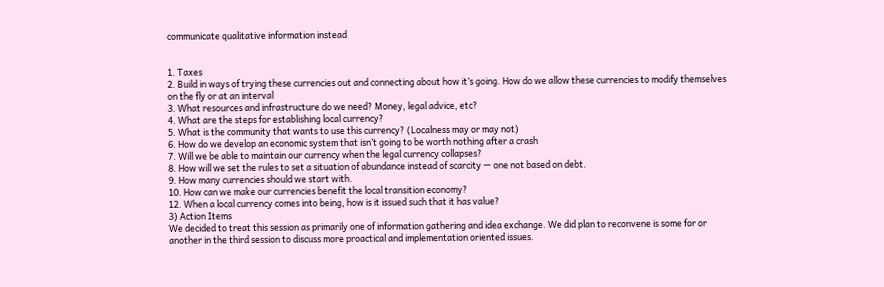communicate qualitative information instead


1. Taxes
2. Build in ways of trying these currencies out and connecting about how it’s going. How do we allow these currencies to modify themselves on the fly or at an interval
3. What resources and infrastructure do we need? Money, legal advice, etc?
4. What are the steps for establishing local currency?
5. What is the community that wants to use this currency? (Localness may or may not)
6. How do we develop an economic system that isn’t going to be worth nothing after a crash
7. Will we be able to maintain our currency when the legal currency collapses?
8. How will we set the rules to set a situation of abundance instead of scarcity — one not based on debt.
9. How many currencies should we start with.
10. How can we make our currencies benefit the local transition economy?
12. When a local currency comes into being, how is it issued such that it has value?
3) Action Items
We decided to treat this session as primarily one of information gathering and idea exchange. We did plan to reconvene is some for or another in the third session to discuss more proactical and implementation oriented issues.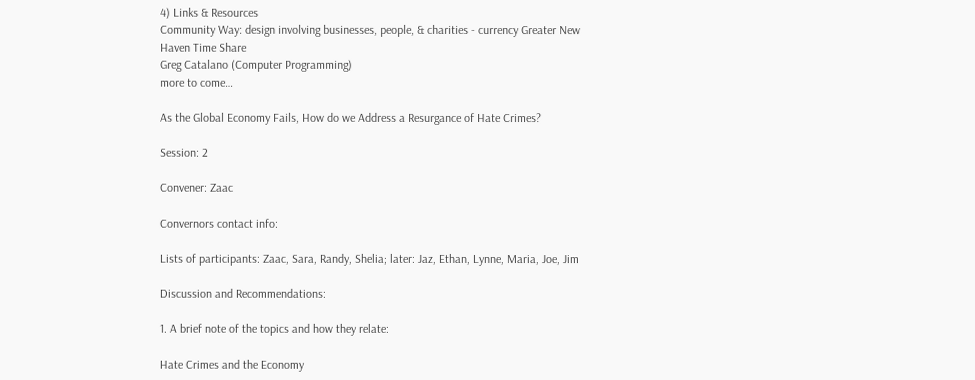4) Links & Resources
Community Way: design involving businesses, people, & charities - currency Greater New Haven Time Share
Greg Catalano (Computer Programming)
more to come…

As the Global Economy Fails, How do we Address a Resurgance of Hate Crimes?

Session: 2

Convener: Zaac

Convernors contact info:

Lists of participants: Zaac, Sara, Randy, Shelia; later: Jaz, Ethan, Lynne, Maria, Joe, Jim

Discussion and Recommendations:

1. A brief note of the topics and how they relate:

Hate Crimes and the Economy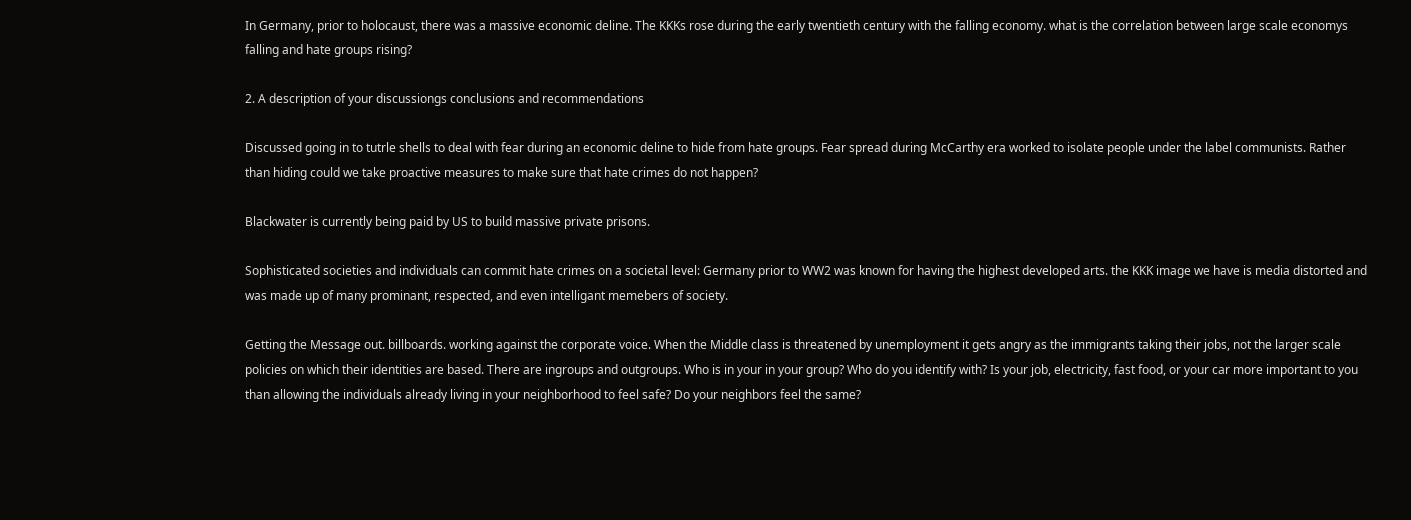In Germany, prior to holocaust, there was a massive economic deline. The KKKs rose during the early twentieth century with the falling economy. what is the correlation between large scale economys falling and hate groups rising?

2. A description of your discussiongs conclusions and recommendations

Discussed going in to tutrle shells to deal with fear during an economic deline to hide from hate groups. Fear spread during McCarthy era worked to isolate people under the label communists. Rather than hiding could we take proactive measures to make sure that hate crimes do not happen?

Blackwater is currently being paid by US to build massive private prisons.

Sophisticated societies and individuals can commit hate crimes on a societal level: Germany prior to WW2 was known for having the highest developed arts. the KKK image we have is media distorted and was made up of many prominant, respected, and even intelligant memebers of society.

Getting the Message out. billboards. working against the corporate voice. When the Middle class is threatened by unemployment it gets angry as the immigrants taking their jobs, not the larger scale policies on which their identities are based. There are ingroups and outgroups. Who is in your in your group? Who do you identify with? Is your job, electricity, fast food, or your car more important to you than allowing the individuals already living in your neighborhood to feel safe? Do your neighbors feel the same?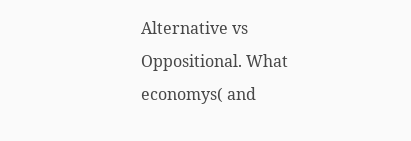Alternative vs Oppositional. What economys( and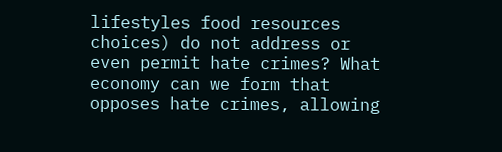lifestyles food resources choices) do not address or even permit hate crimes? What economy can we form that opposes hate crimes, allowing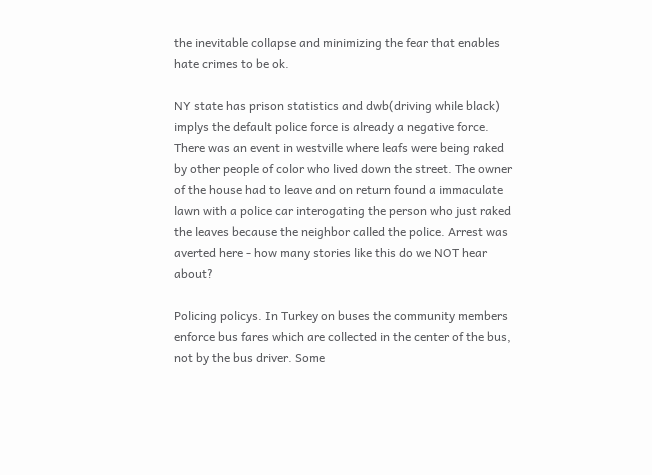the inevitable collapse and minimizing the fear that enables hate crimes to be ok.

NY state has prison statistics and dwb(driving while black) implys the default police force is already a negative force. There was an event in westville where leafs were being raked by other people of color who lived down the street. The owner of the house had to leave and on return found a immaculate lawn with a police car interogating the person who just raked the leaves because the neighbor called the police. Arrest was averted here - how many stories like this do we NOT hear about?

Policing policys. In Turkey on buses the community members enforce bus fares which are collected in the center of the bus, not by the bus driver. Some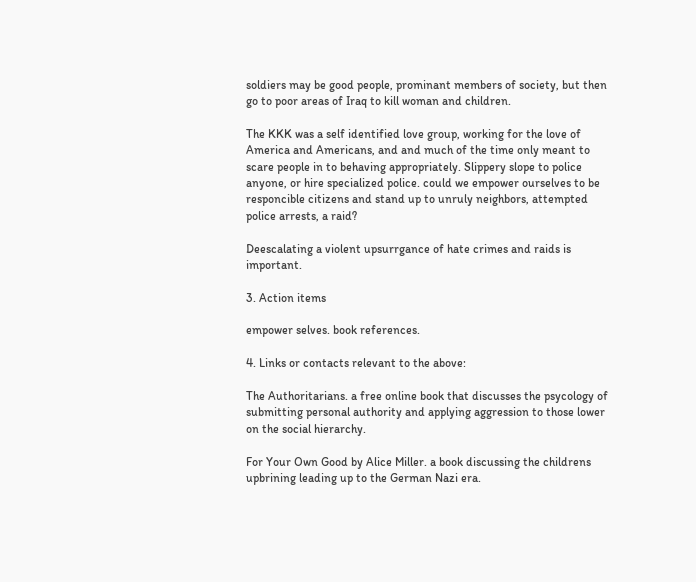soldiers may be good people, prominant members of society, but then go to poor areas of Iraq to kill woman and children.

The KKK was a self identified love group, working for the love of America and Americans, and and much of the time only meant to scare people in to behaving appropriately. Slippery slope to police anyone, or hire specialized police. could we empower ourselves to be responcible citizens and stand up to unruly neighbors, attempted police arrests, a raid?

Deescalating a violent upsurrgance of hate crimes and raids is important.

3. Action items

empower selves. book references.

4. Links or contacts relevant to the above:

The Authoritarians. a free online book that discusses the psycology of submitting personal authority and applying aggression to those lower on the social hierarchy.

For Your Own Good by Alice Miller. a book discussing the childrens upbrining leading up to the German Nazi era.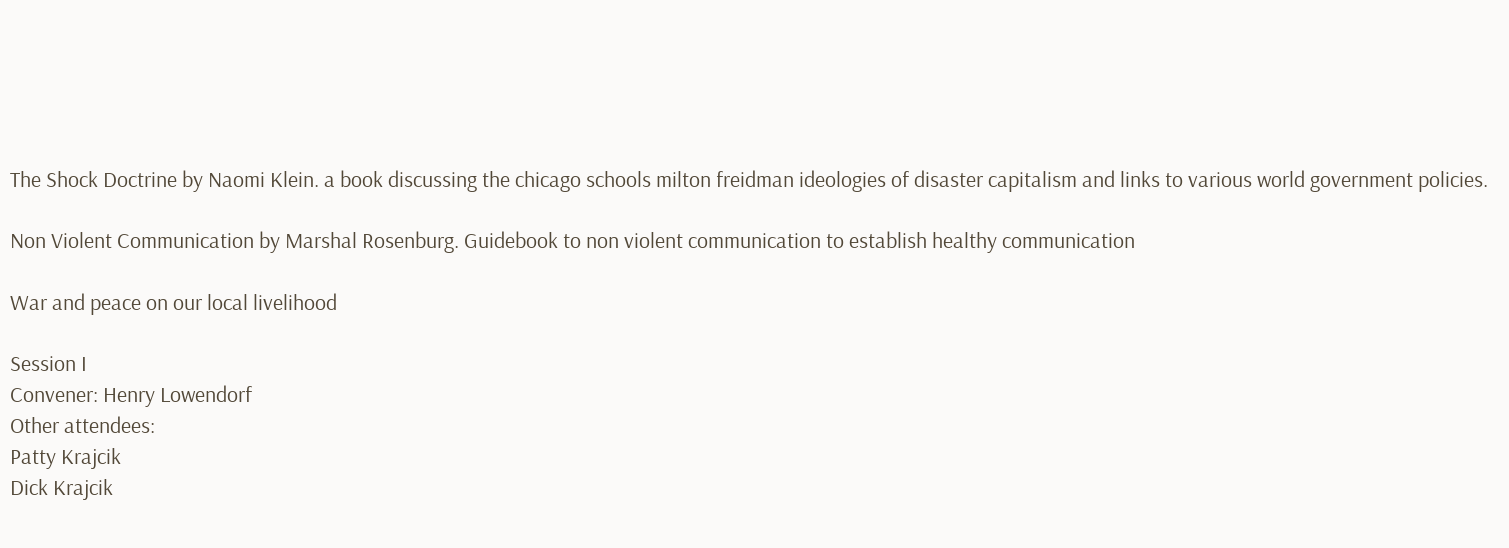The Shock Doctrine by Naomi Klein. a book discussing the chicago schools milton freidman ideologies of disaster capitalism and links to various world government policies.

Non Violent Communication by Marshal Rosenburg. Guidebook to non violent communication to establish healthy communication

War and peace on our local livelihood

Session I
Convener: Henry Lowendorf
Other attendees:
Patty Krajcik
Dick Krajcik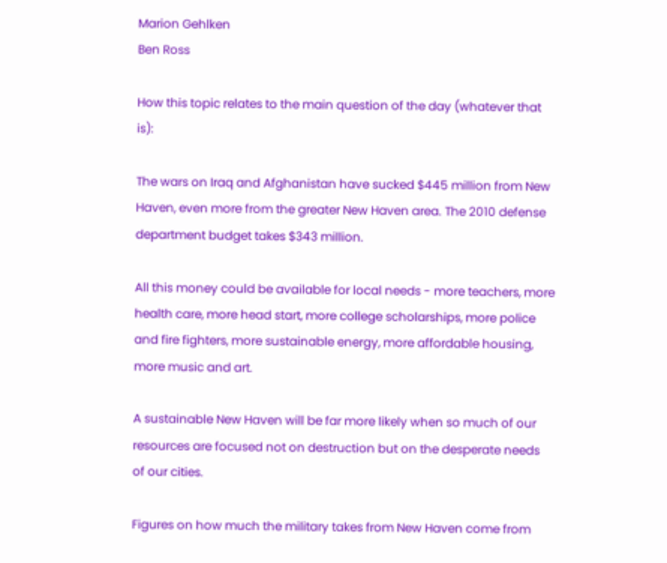Marion Gehlken
Ben Ross

How this topic relates to the main question of the day (whatever that is):

The wars on Iraq and Afghanistan have sucked $445 million from New Haven, even more from the greater New Haven area. The 2010 defense department budget takes $343 million.

All this money could be available for local needs - more teachers, more health care, more head start, more college scholarships, more police and fire fighters, more sustainable energy, more affordable housing, more music and art.

A sustainable New Haven will be far more likely when so much of our resources are focused not on destruction but on the desperate needs of our cities.

Figures on how much the military takes from New Haven come from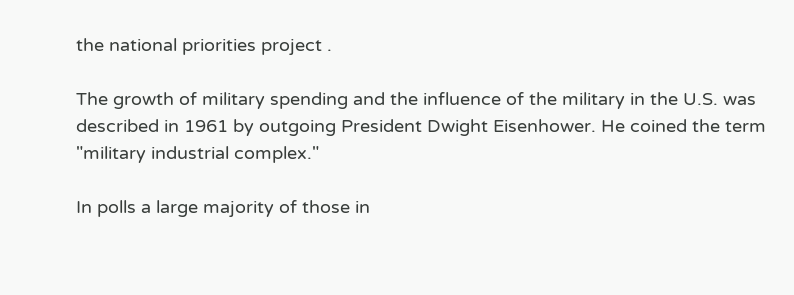the national priorities project .

The growth of military spending and the influence of the military in the U.S. was described in 1961 by outgoing President Dwight Eisenhower. He coined the term "military industrial complex."

In polls a large majority of those in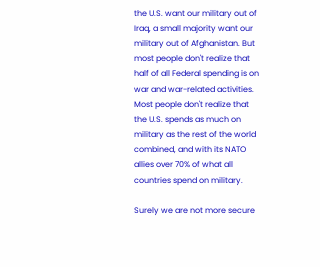the U.S. want our military out of Iraq, a small majority want our military out of Afghanistan. But most people don't realize that half of all Federal spending is on war and war-related activities. Most people don't realize that the U.S. spends as much on military as the rest of the world combined, and with its NATO allies over 70% of what all countries spend on military.

Surely we are not more secure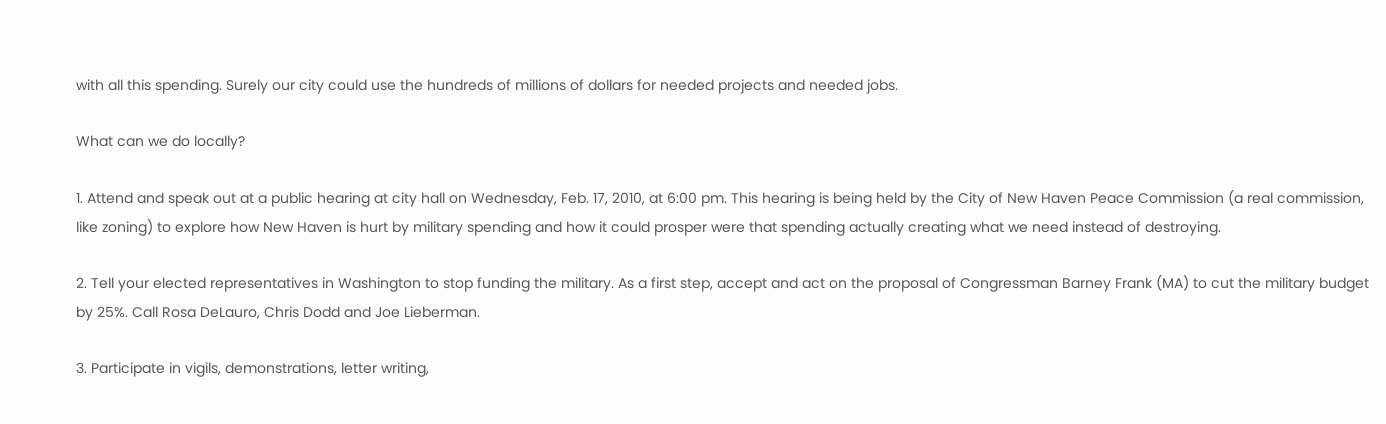with all this spending. Surely our city could use the hundreds of millions of dollars for needed projects and needed jobs.

What can we do locally?

1. Attend and speak out at a public hearing at city hall on Wednesday, Feb. 17, 2010, at 6:00 pm. This hearing is being held by the City of New Haven Peace Commission (a real commission, like zoning) to explore how New Haven is hurt by military spending and how it could prosper were that spending actually creating what we need instead of destroying.

2. Tell your elected representatives in Washington to stop funding the military. As a first step, accept and act on the proposal of Congressman Barney Frank (MA) to cut the military budget by 25%. Call Rosa DeLauro, Chris Dodd and Joe Lieberman.

3. Participate in vigils, demonstrations, letter writing,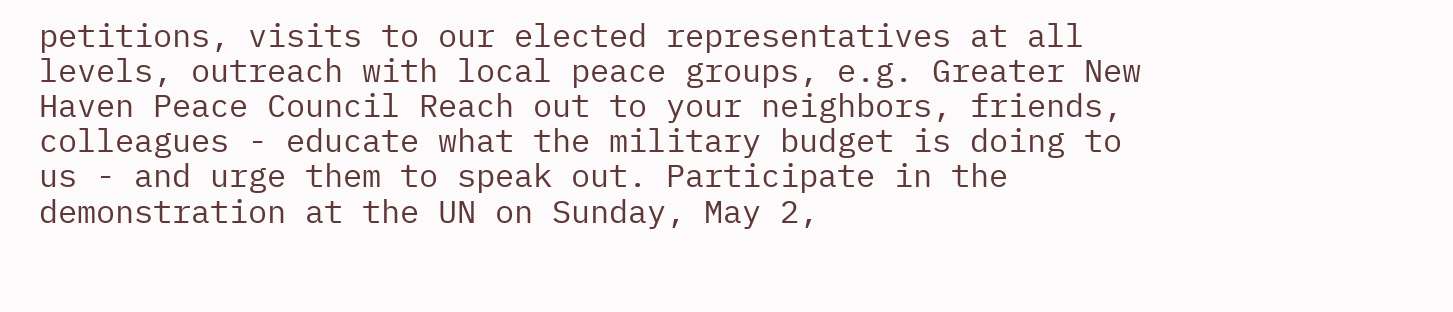petitions, visits to our elected representatives at all levels, outreach with local peace groups, e.g. Greater New Haven Peace Council Reach out to your neighbors, friends, colleagues - educate what the military budget is doing to us - and urge them to speak out. Participate in the demonstration at the UN on Sunday, May 2,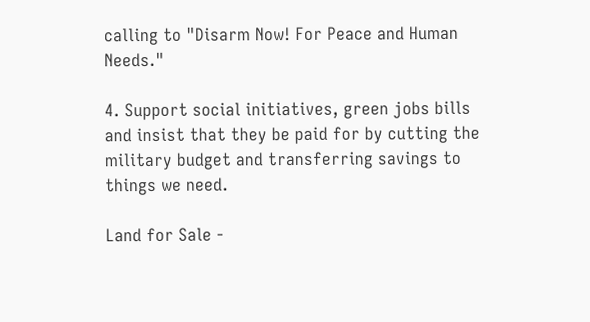calling to "Disarm Now! For Peace and Human Needs."

4. Support social initiatives, green jobs bills and insist that they be paid for by cutting the military budget and transferring savings to things we need.

Land for Sale -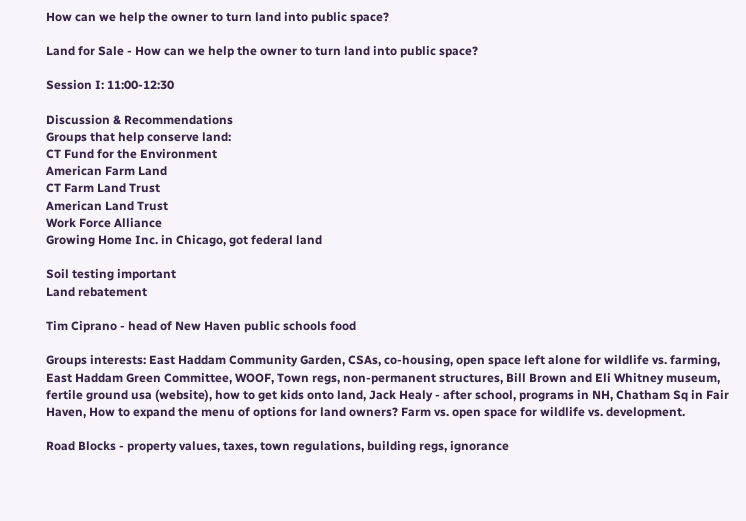How can we help the owner to turn land into public space?

Land for Sale - How can we help the owner to turn land into public space?

Session I: 11:00-12:30

Discussion & Recommendations
Groups that help conserve land:
CT Fund for the Environment
American Farm Land
CT Farm Land Trust
American Land Trust
Work Force Alliance
Growing Home Inc. in Chicago, got federal land

Soil testing important
Land rebatement

Tim Ciprano - head of New Haven public schools food

Groups interests: East Haddam Community Garden, CSAs, co-housing, open space left alone for wildlife vs. farming, East Haddam Green Committee, WOOF, Town regs, non-permanent structures, Bill Brown and Eli Whitney museum, fertile ground usa (website), how to get kids onto land, Jack Healy - after school, programs in NH, Chatham Sq in Fair Haven, How to expand the menu of options for land owners? Farm vs. open space for wildlife vs. development.

Road Blocks - property values, taxes, town regulations, building regs, ignorance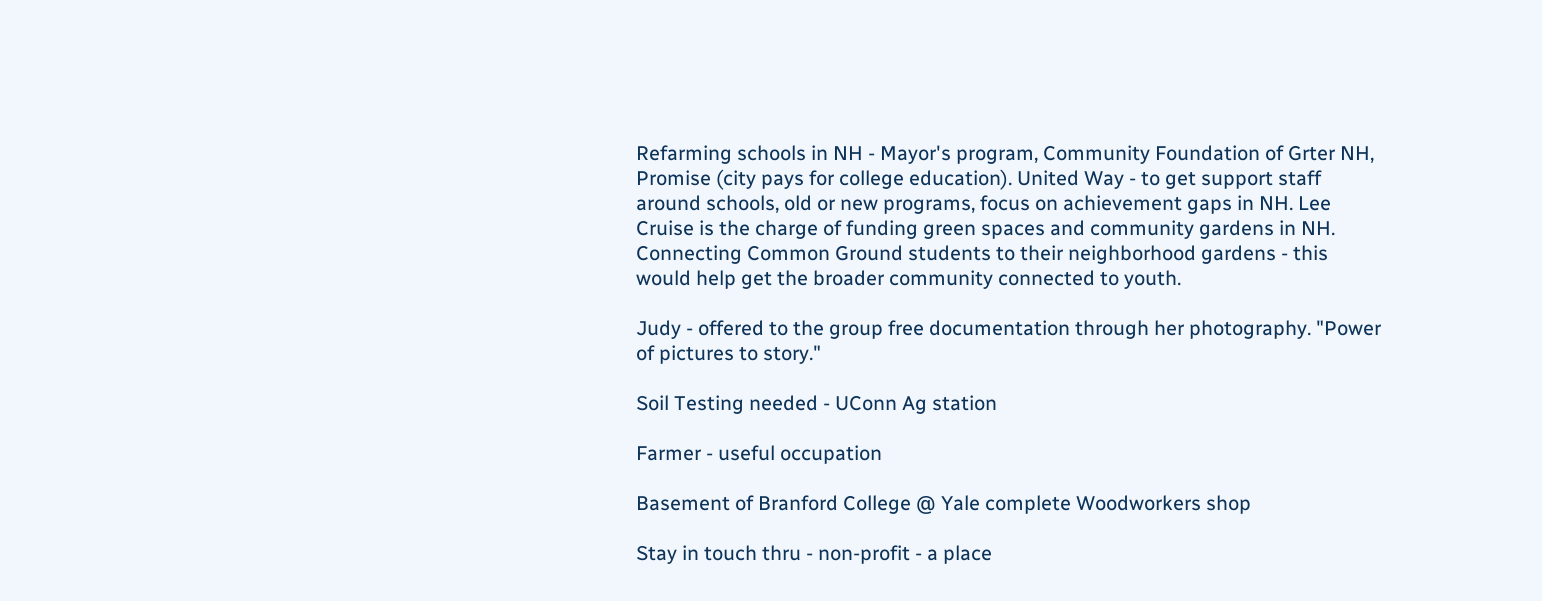Refarming schools in NH - Mayor's program, Community Foundation of Grter NH, Promise (city pays for college education). United Way - to get support staff around schools, old or new programs, focus on achievement gaps in NH. Lee Cruise is the charge of funding green spaces and community gardens in NH. Connecting Common Ground students to their neighborhood gardens - this would help get the broader community connected to youth.

Judy - offered to the group free documentation through her photography. "Power of pictures to story."

Soil Testing needed - UConn Ag station

Farmer - useful occupation

Basement of Branford College @ Yale complete Woodworkers shop

Stay in touch thru - non-profit - a place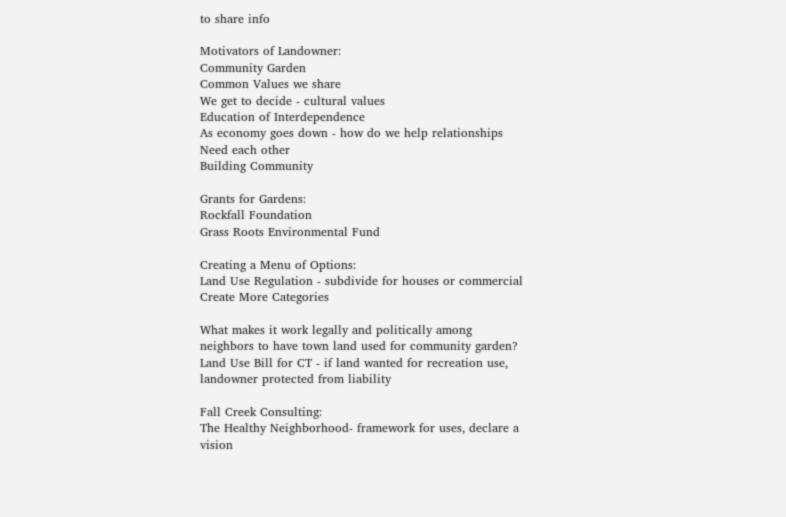to share info

Motivators of Landowner:
Community Garden
Common Values we share
We get to decide - cultural values
Education of Interdependence
As economy goes down - how do we help relationships
Need each other
Building Community

Grants for Gardens:
Rockfall Foundation
Grass Roots Environmental Fund

Creating a Menu of Options:
Land Use Regulation - subdivide for houses or commercial
Create More Categories

What makes it work legally and politically among neighbors to have town land used for community garden?
Land Use Bill for CT - if land wanted for recreation use, landowner protected from liability

Fall Creek Consulting:
The Healthy Neighborhood- framework for uses, declare a vision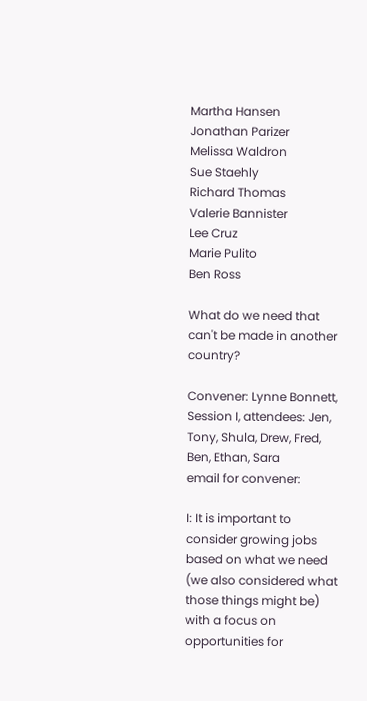Martha Hansen
Jonathan Parizer
Melissa Waldron
Sue Staehly
Richard Thomas
Valerie Bannister
Lee Cruz
Marie Pulito
Ben Ross

What do we need that can't be made in another country?

Convener: Lynne Bonnett, Session I, attendees: Jen, Tony, Shula, Drew, Fred, Ben, Ethan, Sara
email for convener:

I: It is important to consider growing jobs based on what we need (we also considered what those things might be) with a focus on opportunities for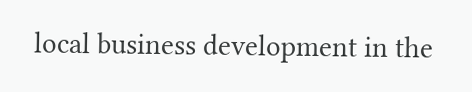local business development in the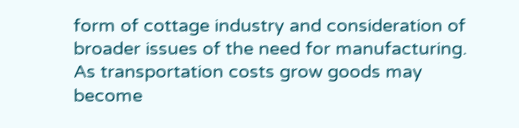form of cottage industry and consideration of broader issues of the need for manufacturing. As transportation costs grow goods may become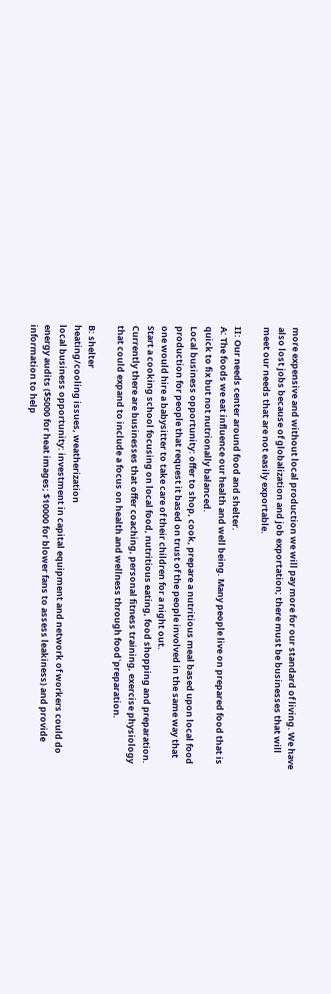more expensive and without local production we will pay more for our standard of living. We have also lost jobs because of globalization and job exportation; there must be businesses that will meet our needs that are not easily exportable.

II: Our needs center around food and shelter.
A: The foods we eat influence our health and well being. Many people live on prepared food that is quick to fix but not nutrionally balanced.
Local business opportunity: offer to shop, cook, prepare a nutritious meal based upon local food production for people that request it based on trust of the people involved in the same way that one would hire a babysitter to take care of their children for a night out.
Start a cooking school focusing on local food, nutritious eating, food shopping and preparation.
Currently there are businesses that offer coaching, personal fitness training, exercise physiology that could expand to include a focus on health and wellness through food`preparation.

B: shelter
heating/cooling issues, weatherization
local business opportunity: investment in capital equipment and network of workers could do energy audits ($5000 for heat images; $10000 for blower fans to assess leakiness) and provide information to help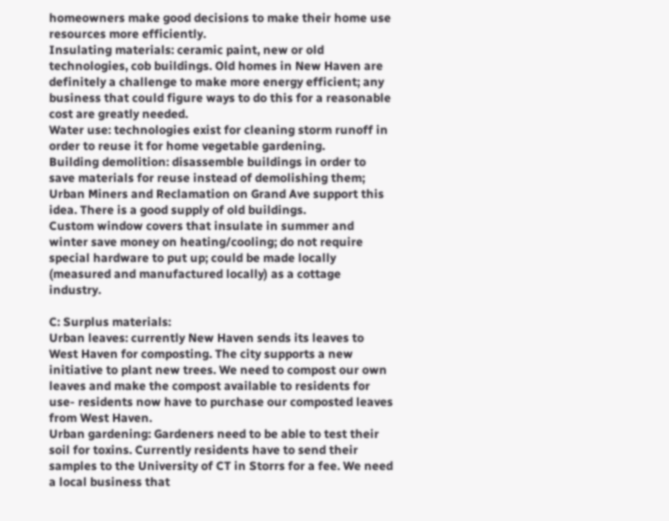homeowners make good decisions to make their home use resources more efficiently.
Insulating materials: ceramic paint, new or old technologies, cob buildings. Old homes in New Haven are definitely a challenge to make more energy efficient; any business that could figure ways to do this for a reasonable cost are greatly needed.
Water use: technologies exist for cleaning storm runoff in order to reuse it for home vegetable gardening.
Building demolition: disassemble buildings in order to save materials for reuse instead of demolishing them; Urban Miners and Reclamation on Grand Ave support this idea. There is a good supply of old buildings.
Custom window covers that insulate in summer and winter save money on heating/cooling; do not require special hardware to put up; could be made locally (measured and manufactured locally) as a cottage industry.

C: Surplus materials:
Urban leaves: currently New Haven sends its leaves to West Haven for composting. The city supports a new initiative to plant new trees. We need to compost our own leaves and make the compost available to residents for use- residents now have to purchase our composted leaves from West Haven.
Urban gardening: Gardeners need to be able to test their soil for toxins. Currently residents have to send their samples to the University of CT in Storrs for a fee. We need a local business that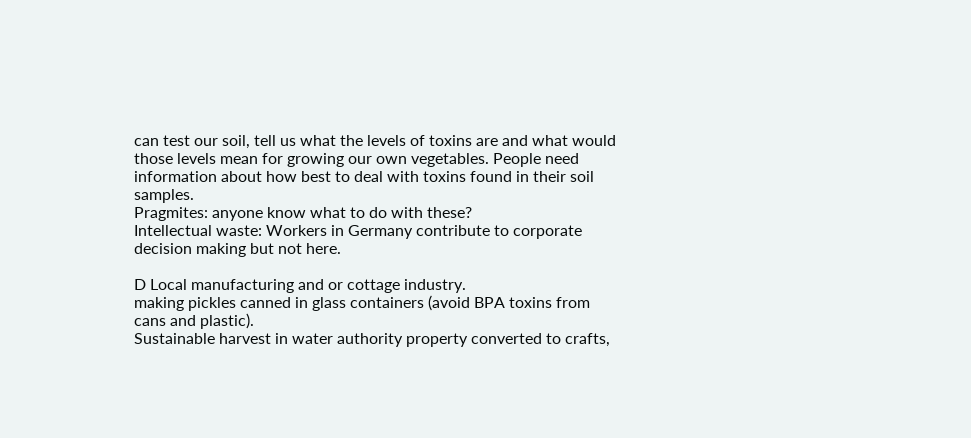can test our soil, tell us what the levels of toxins are and what would those levels mean for growing our own vegetables. People need information about how best to deal with toxins found in their soil samples.
Pragmites: anyone know what to do with these?
Intellectual waste: Workers in Germany contribute to corporate decision making but not here.

D Local manufacturing and or cottage industry.
making pickles canned in glass containers (avoid BPA toxins from cans and plastic).
Sustainable harvest in water authority property converted to crafts,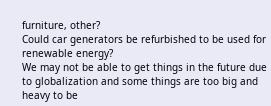furniture, other?
Could car generators be refurbished to be used for renewable energy?
We may not be able to get things in the future due to globalization and some things are too big and heavy to be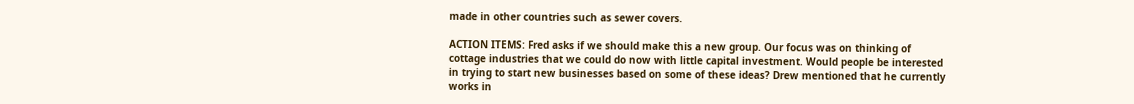made in other countries such as sewer covers.

ACTION ITEMS: Fred asks if we should make this a new group. Our focus was on thinking of cottage industries that we could do now with little capital investment. Would people be interested in trying to start new businesses based on some of these ideas? Drew mentioned that he currently works in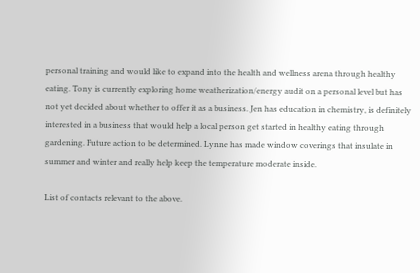personal training and would like to expand into the health and wellness arena through healthy eating. Tony is currently exploring home weatherization/energy audit on a personal level but has not yet decided about whether to offer it as a business. Jen has education in chemistry, is definitely interested in a business that would help a local person get started in healthy eating through gardening. Future action to be determined. Lynne has made window coverings that insulate in summer and winter and really help keep the temperature moderate inside.

List of contacts relevant to the above.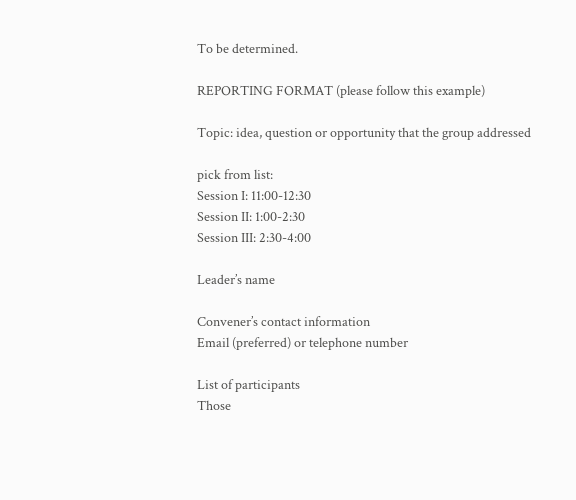To be determined.

REPORTING FORMAT (please follow this example)

Topic: idea, question or opportunity that the group addressed

pick from list:
Session I: 11:00-12:30
Session II: 1:00-2:30
Session III: 2:30-4:00

Leader’s name

Convener’s contact information
Email (preferred) or telephone number

List of participants
Those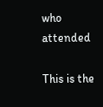who attended

This is the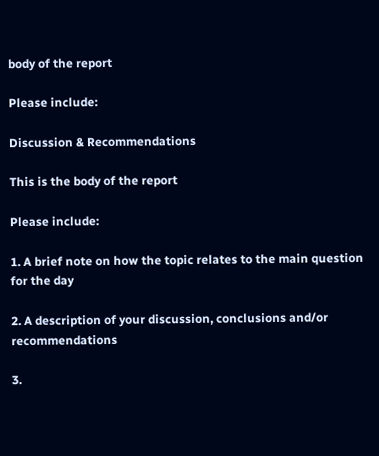body of the report

Please include:

Discussion & Recommendations

This is the body of the report

Please include:

1. A brief note on how the topic relates to the main question for the day

2. A description of your discussion, conclusions and/or recommendations

3.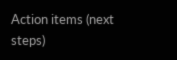Action items (next steps)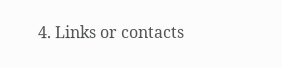4. Links or contacts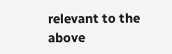relevant to the above